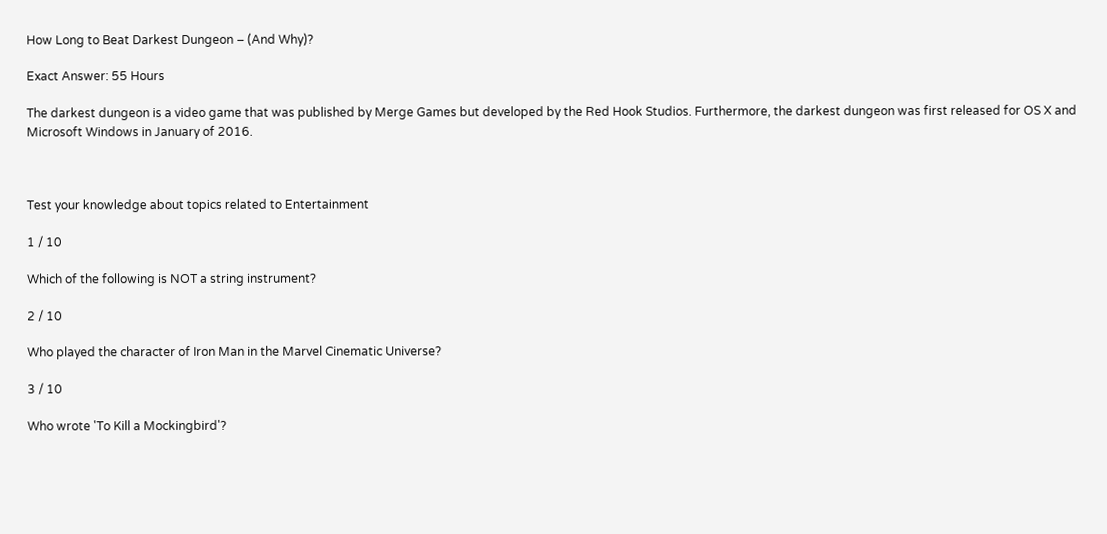How Long to Beat Darkest Dungeon – (And Why)?

Exact Answer: 55 Hours

The darkest dungeon is a video game that was published by Merge Games but developed by the Red Hook Studios. Furthermore, the darkest dungeon was first released for OS X and Microsoft Windows in January of 2016.



Test your knowledge about topics related to Entertainment

1 / 10

Which of the following is NOT a string instrument?

2 / 10

Who played the character of Iron Man in the Marvel Cinematic Universe?

3 / 10

Who wrote 'To Kill a Mockingbird'?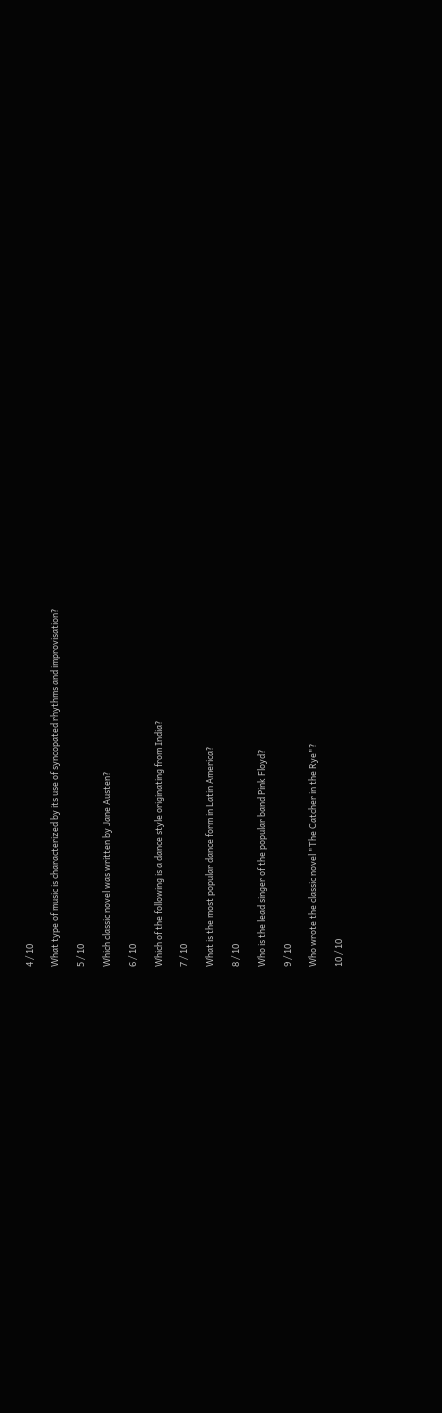4 / 10

What type of music is characterized by its use of syncopated rhythms and improvisation?

5 / 10

Which classic novel was written by Jane Austen?

6 / 10

Which of the following is a dance style originating from India?

7 / 10

What is the most popular dance form in Latin America?

8 / 10

Who is the lead singer of the popular band Pink Floyd?

9 / 10

Who wrote the classic novel "The Catcher in the Rye"?

10 / 10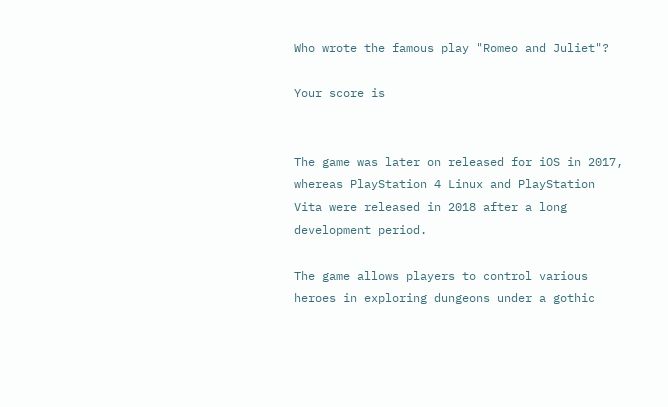Who wrote the famous play "Romeo and Juliet"?

Your score is


The game was later on released for iOS in 2017, whereas PlayStation 4 Linux and PlayStation Vita were released in 2018 after a long development period.

The game allows players to control various heroes in exploring dungeons under a gothic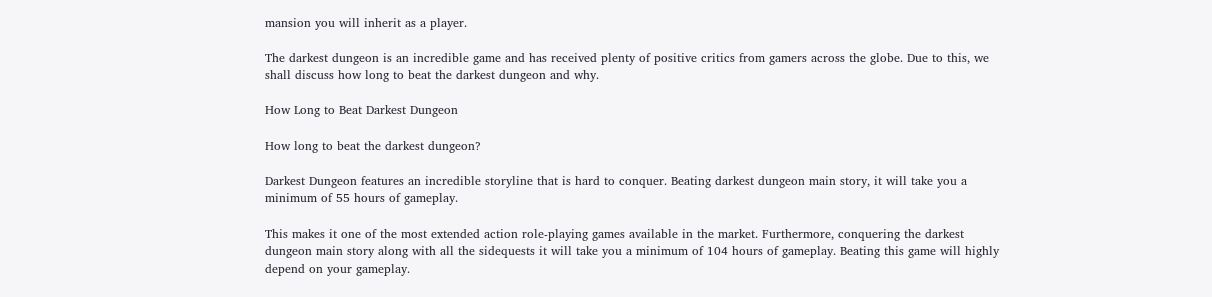mansion you will inherit as a player.

The darkest dungeon is an incredible game and has received plenty of positive critics from gamers across the globe. Due to this, we shall discuss how long to beat the darkest dungeon and why.

How Long to Beat Darkest Dungeon

How long to beat the darkest dungeon?

Darkest Dungeon features an incredible storyline that is hard to conquer. Beating darkest dungeon main story, it will take you a minimum of 55 hours of gameplay.

This makes it one of the most extended action role-playing games available in the market. Furthermore, conquering the darkest dungeon main story along with all the sidequests it will take you a minimum of 104 hours of gameplay. Beating this game will highly depend on your gameplay.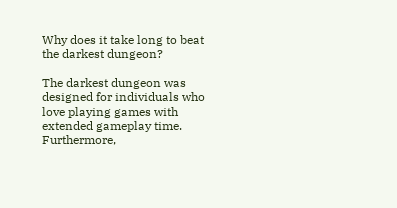Why does it take long to beat the darkest dungeon?

The darkest dungeon was designed for individuals who love playing games with extended gameplay time. Furthermore,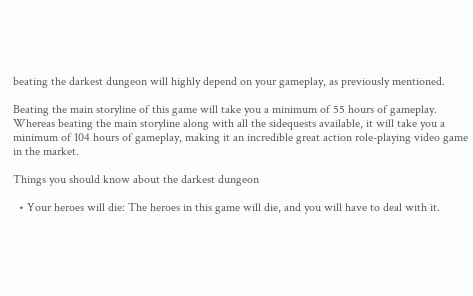beating the darkest dungeon will highly depend on your gameplay, as previously mentioned.

Beating the main storyline of this game will take you a minimum of 55 hours of gameplay. Whereas beating the main storyline along with all the sidequests available, it will take you a minimum of 104 hours of gameplay, making it an incredible great action role-playing video game in the market.

Things you should know about the darkest dungeon

  • Your heroes will die: The heroes in this game will die, and you will have to deal with it.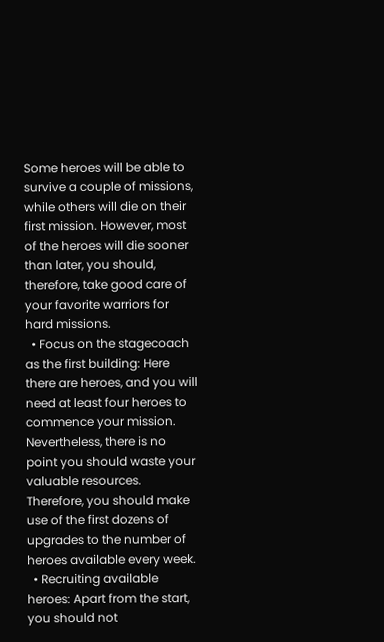Some heroes will be able to survive a couple of missions, while others will die on their first mission. However, most of the heroes will die sooner than later, you should, therefore, take good care of your favorite warriors for hard missions.
  • Focus on the stagecoach as the first building: Here there are heroes, and you will need at least four heroes to commence your mission. Nevertheless, there is no point you should waste your valuable resources. Therefore, you should make use of the first dozens of upgrades to the number of heroes available every week.
  • Recruiting available heroes: Apart from the start, you should not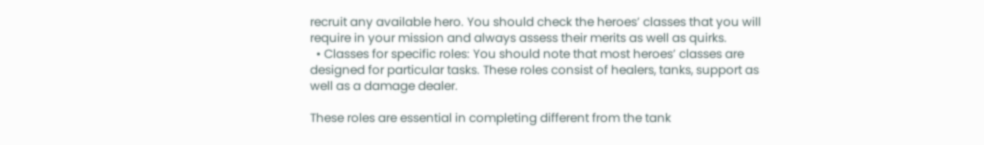recruit any available hero. You should check the heroes’ classes that you will require in your mission and always assess their merits as well as quirks.
  • Classes for specific roles: You should note that most heroes’ classes are designed for particular tasks. These roles consist of healers, tanks, support as well as a damage dealer.

These roles are essential in completing different from the tank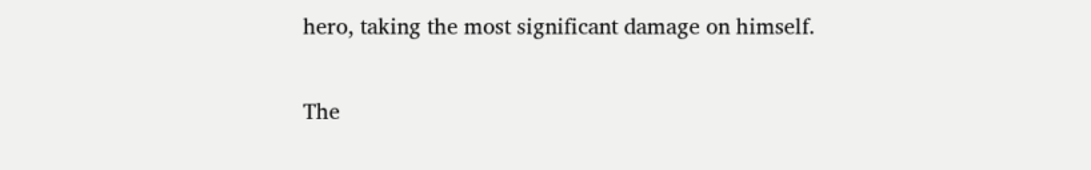hero, taking the most significant damage on himself.


The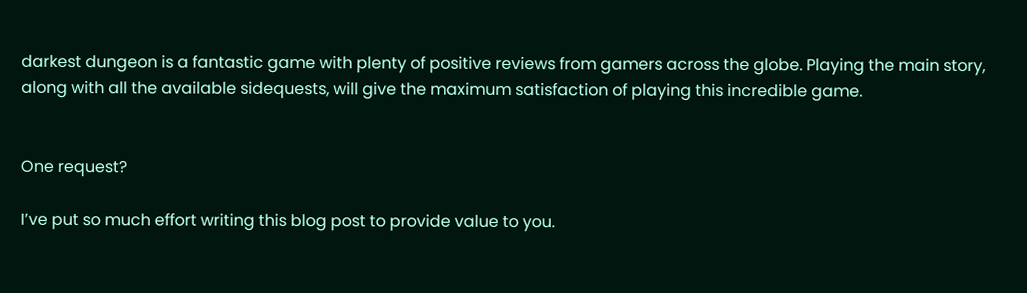darkest dungeon is a fantastic game with plenty of positive reviews from gamers across the globe. Playing the main story, along with all the available sidequests, will give the maximum satisfaction of playing this incredible game.


One request?

I’ve put so much effort writing this blog post to provide value to you.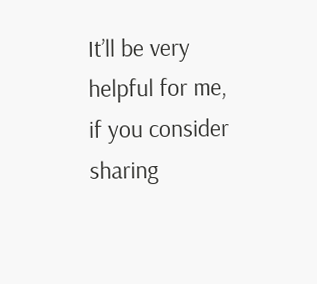It’ll be very helpful for me, if you consider sharing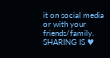it on social media or with your friends/family. SHARING IS ♥